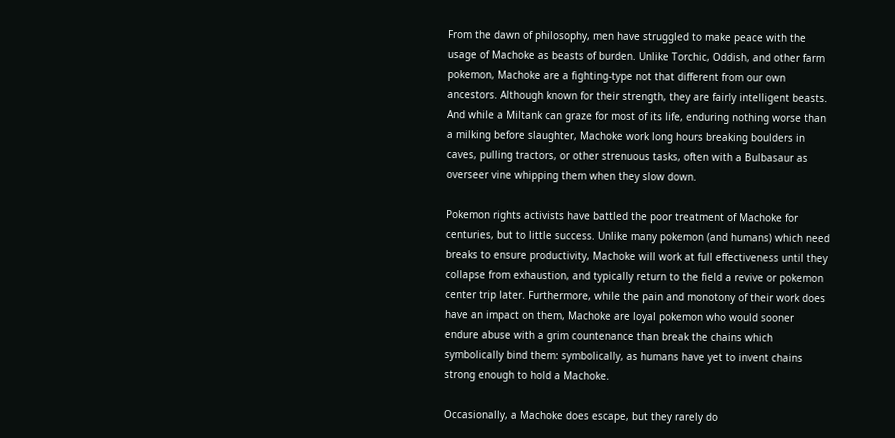From the dawn of philosophy, men have struggled to make peace with the usage of Machoke as beasts of burden. Unlike Torchic, Oddish, and other farm pokemon, Machoke are a fighting-type not that different from our own ancestors. Although known for their strength, they are fairly intelligent beasts. And while a Miltank can graze for most of its life, enduring nothing worse than a milking before slaughter, Machoke work long hours breaking boulders in caves, pulling tractors, or other strenuous tasks, often with a Bulbasaur as overseer vine whipping them when they slow down.

Pokemon rights activists have battled the poor treatment of Machoke for centuries, but to little success. Unlike many pokemon (and humans) which need breaks to ensure productivity, Machoke will work at full effectiveness until they collapse from exhaustion, and typically return to the field a revive or pokemon center trip later. Furthermore, while the pain and monotony of their work does have an impact on them, Machoke are loyal pokemon who would sooner endure abuse with a grim countenance than break the chains which symbolically bind them: symbolically, as humans have yet to invent chains strong enough to hold a Machoke.

Occasionally, a Machoke does escape, but they rarely do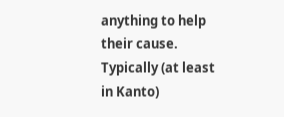anything to help their cause. Typically (at least in Kanto)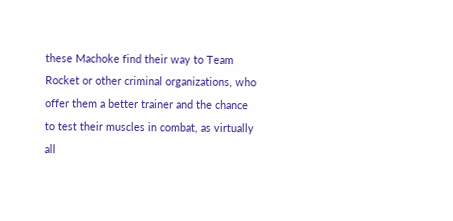these Machoke find their way to Team Rocket or other criminal organizations, who offer them a better trainer and the chance to test their muscles in combat, as virtually all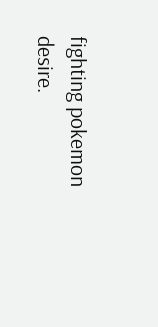fighting pokemon desire.